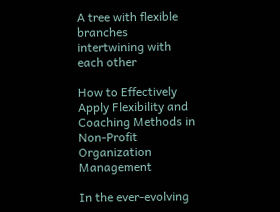A tree with flexible branches intertwining with each other

How to Effectively Apply Flexibility and Coaching Methods in Non-Profit Organization Management

In the ever-evolving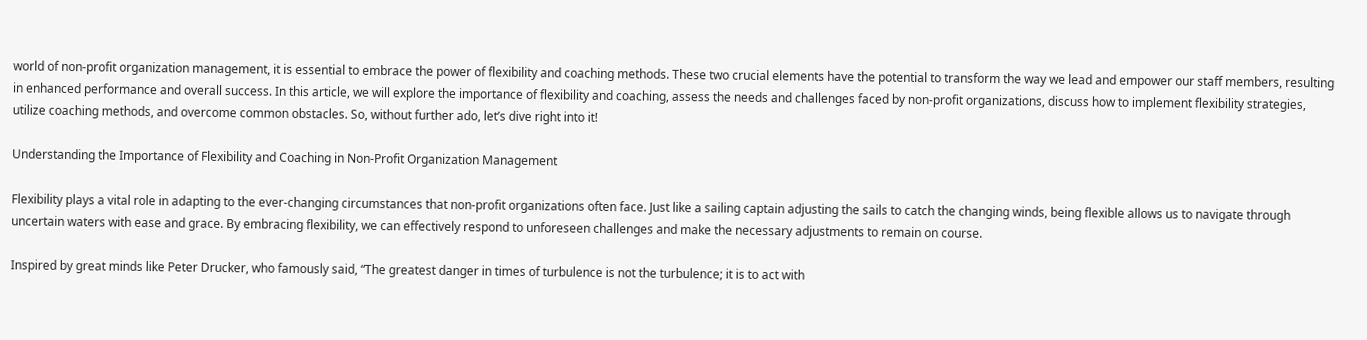world of non-profit organization management, it is essential to embrace the power of flexibility and coaching methods. These two crucial elements have the potential to transform the way we lead and empower our staff members, resulting in enhanced performance and overall success. In this article, we will explore the importance of flexibility and coaching, assess the needs and challenges faced by non-profit organizations, discuss how to implement flexibility strategies, utilize coaching methods, and overcome common obstacles. So, without further ado, let’s dive right into it!

Understanding the Importance of Flexibility and Coaching in Non-Profit Organization Management

Flexibility plays a vital role in adapting to the ever-changing circumstances that non-profit organizations often face. Just like a sailing captain adjusting the sails to catch the changing winds, being flexible allows us to navigate through uncertain waters with ease and grace. By embracing flexibility, we can effectively respond to unforeseen challenges and make the necessary adjustments to remain on course.

Inspired by great minds like Peter Drucker, who famously said, “The greatest danger in times of turbulence is not the turbulence; it is to act with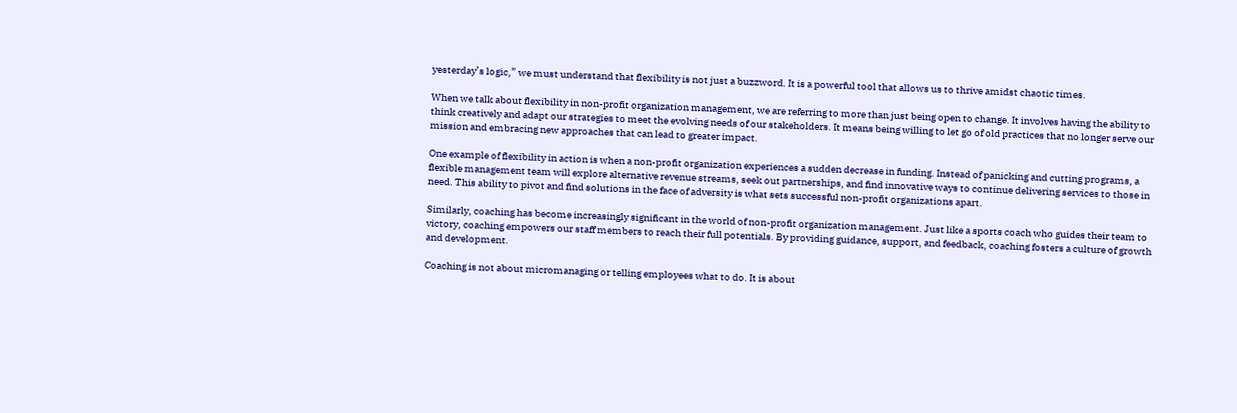yesterday’s logic,” we must understand that flexibility is not just a buzzword. It is a powerful tool that allows us to thrive amidst chaotic times.

When we talk about flexibility in non-profit organization management, we are referring to more than just being open to change. It involves having the ability to think creatively and adapt our strategies to meet the evolving needs of our stakeholders. It means being willing to let go of old practices that no longer serve our mission and embracing new approaches that can lead to greater impact.

One example of flexibility in action is when a non-profit organization experiences a sudden decrease in funding. Instead of panicking and cutting programs, a flexible management team will explore alternative revenue streams, seek out partnerships, and find innovative ways to continue delivering services to those in need. This ability to pivot and find solutions in the face of adversity is what sets successful non-profit organizations apart.

Similarly, coaching has become increasingly significant in the world of non-profit organization management. Just like a sports coach who guides their team to victory, coaching empowers our staff members to reach their full potentials. By providing guidance, support, and feedback, coaching fosters a culture of growth and development.

Coaching is not about micromanaging or telling employees what to do. It is about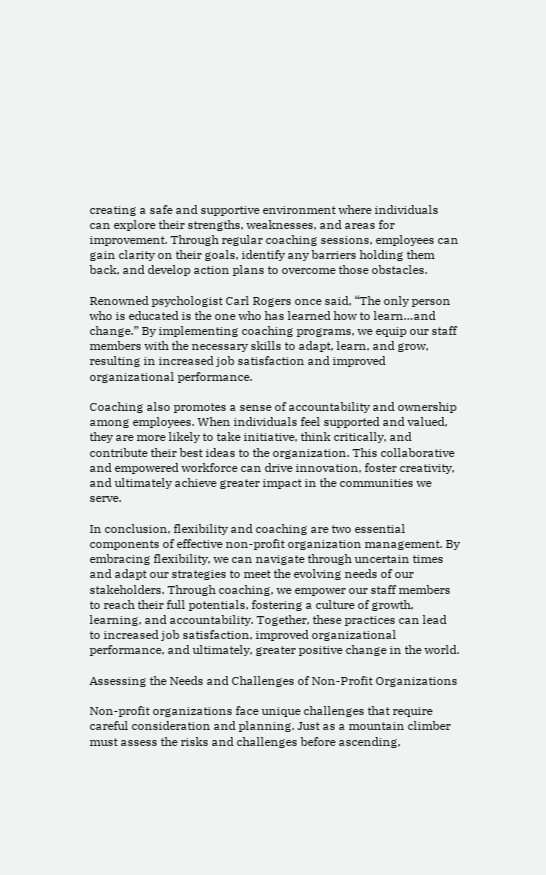creating a safe and supportive environment where individuals can explore their strengths, weaknesses, and areas for improvement. Through regular coaching sessions, employees can gain clarity on their goals, identify any barriers holding them back, and develop action plans to overcome those obstacles.

Renowned psychologist Carl Rogers once said, “The only person who is educated is the one who has learned how to learn…and change.” By implementing coaching programs, we equip our staff members with the necessary skills to adapt, learn, and grow, resulting in increased job satisfaction and improved organizational performance.

Coaching also promotes a sense of accountability and ownership among employees. When individuals feel supported and valued, they are more likely to take initiative, think critically, and contribute their best ideas to the organization. This collaborative and empowered workforce can drive innovation, foster creativity, and ultimately achieve greater impact in the communities we serve.

In conclusion, flexibility and coaching are two essential components of effective non-profit organization management. By embracing flexibility, we can navigate through uncertain times and adapt our strategies to meet the evolving needs of our stakeholders. Through coaching, we empower our staff members to reach their full potentials, fostering a culture of growth, learning, and accountability. Together, these practices can lead to increased job satisfaction, improved organizational performance, and ultimately, greater positive change in the world.

Assessing the Needs and Challenges of Non-Profit Organizations

Non-profit organizations face unique challenges that require careful consideration and planning. Just as a mountain climber must assess the risks and challenges before ascending,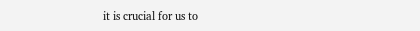it is crucial for us to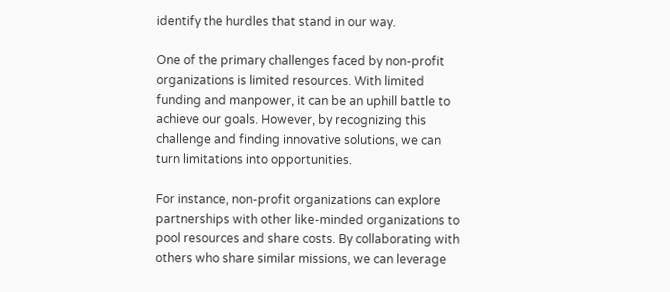identify the hurdles that stand in our way.

One of the primary challenges faced by non-profit organizations is limited resources. With limited funding and manpower, it can be an uphill battle to achieve our goals. However, by recognizing this challenge and finding innovative solutions, we can turn limitations into opportunities.

For instance, non-profit organizations can explore partnerships with other like-minded organizations to pool resources and share costs. By collaborating with others who share similar missions, we can leverage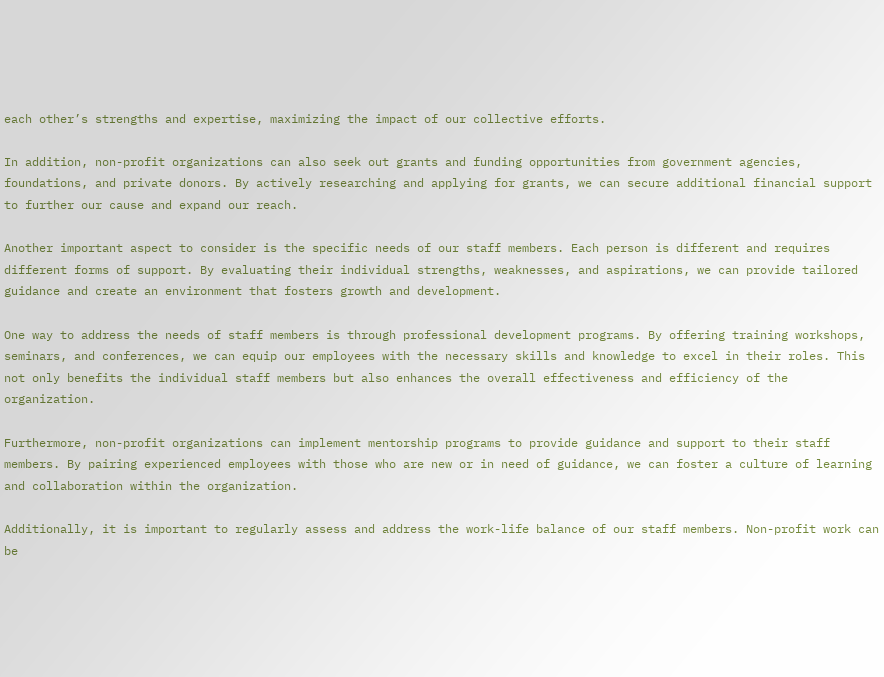each other’s strengths and expertise, maximizing the impact of our collective efforts.

In addition, non-profit organizations can also seek out grants and funding opportunities from government agencies, foundations, and private donors. By actively researching and applying for grants, we can secure additional financial support to further our cause and expand our reach.

Another important aspect to consider is the specific needs of our staff members. Each person is different and requires different forms of support. By evaluating their individual strengths, weaknesses, and aspirations, we can provide tailored guidance and create an environment that fosters growth and development.

One way to address the needs of staff members is through professional development programs. By offering training workshops, seminars, and conferences, we can equip our employees with the necessary skills and knowledge to excel in their roles. This not only benefits the individual staff members but also enhances the overall effectiveness and efficiency of the organization.

Furthermore, non-profit organizations can implement mentorship programs to provide guidance and support to their staff members. By pairing experienced employees with those who are new or in need of guidance, we can foster a culture of learning and collaboration within the organization.

Additionally, it is important to regularly assess and address the work-life balance of our staff members. Non-profit work can be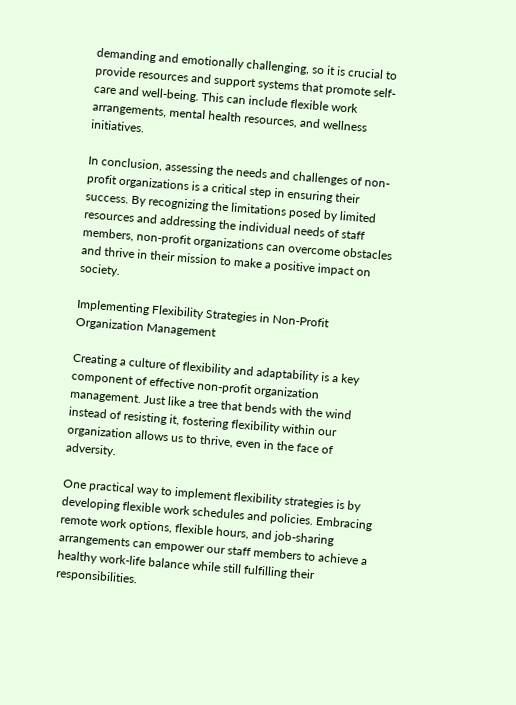demanding and emotionally challenging, so it is crucial to provide resources and support systems that promote self-care and well-being. This can include flexible work arrangements, mental health resources, and wellness initiatives.

In conclusion, assessing the needs and challenges of non-profit organizations is a critical step in ensuring their success. By recognizing the limitations posed by limited resources and addressing the individual needs of staff members, non-profit organizations can overcome obstacles and thrive in their mission to make a positive impact on society.

Implementing Flexibility Strategies in Non-Profit Organization Management

Creating a culture of flexibility and adaptability is a key component of effective non-profit organization management. Just like a tree that bends with the wind instead of resisting it, fostering flexibility within our organization allows us to thrive, even in the face of adversity.

One practical way to implement flexibility strategies is by developing flexible work schedules and policies. Embracing remote work options, flexible hours, and job-sharing arrangements can empower our staff members to achieve a healthy work-life balance while still fulfilling their responsibilities.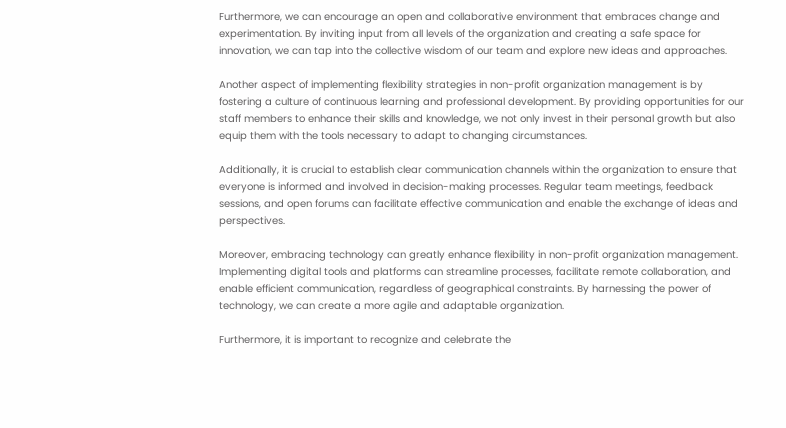Furthermore, we can encourage an open and collaborative environment that embraces change and experimentation. By inviting input from all levels of the organization and creating a safe space for innovation, we can tap into the collective wisdom of our team and explore new ideas and approaches.

Another aspect of implementing flexibility strategies in non-profit organization management is by fostering a culture of continuous learning and professional development. By providing opportunities for our staff members to enhance their skills and knowledge, we not only invest in their personal growth but also equip them with the tools necessary to adapt to changing circumstances.

Additionally, it is crucial to establish clear communication channels within the organization to ensure that everyone is informed and involved in decision-making processes. Regular team meetings, feedback sessions, and open forums can facilitate effective communication and enable the exchange of ideas and perspectives.

Moreover, embracing technology can greatly enhance flexibility in non-profit organization management. Implementing digital tools and platforms can streamline processes, facilitate remote collaboration, and enable efficient communication, regardless of geographical constraints. By harnessing the power of technology, we can create a more agile and adaptable organization.

Furthermore, it is important to recognize and celebrate the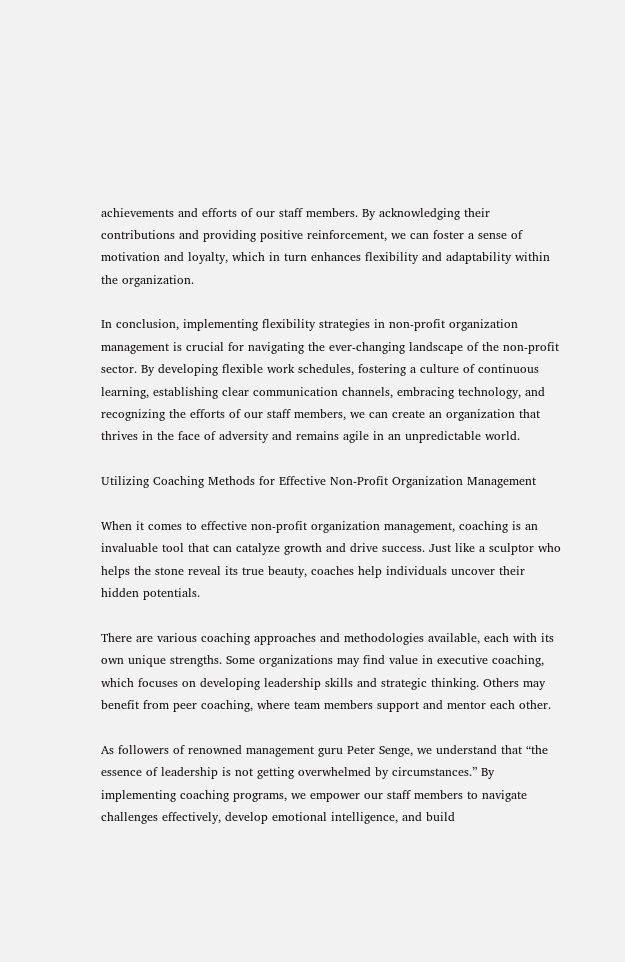achievements and efforts of our staff members. By acknowledging their contributions and providing positive reinforcement, we can foster a sense of motivation and loyalty, which in turn enhances flexibility and adaptability within the organization.

In conclusion, implementing flexibility strategies in non-profit organization management is crucial for navigating the ever-changing landscape of the non-profit sector. By developing flexible work schedules, fostering a culture of continuous learning, establishing clear communication channels, embracing technology, and recognizing the efforts of our staff members, we can create an organization that thrives in the face of adversity and remains agile in an unpredictable world.

Utilizing Coaching Methods for Effective Non-Profit Organization Management

When it comes to effective non-profit organization management, coaching is an invaluable tool that can catalyze growth and drive success. Just like a sculptor who helps the stone reveal its true beauty, coaches help individuals uncover their hidden potentials.

There are various coaching approaches and methodologies available, each with its own unique strengths. Some organizations may find value in executive coaching, which focuses on developing leadership skills and strategic thinking. Others may benefit from peer coaching, where team members support and mentor each other.

As followers of renowned management guru Peter Senge, we understand that “the essence of leadership is not getting overwhelmed by circumstances.” By implementing coaching programs, we empower our staff members to navigate challenges effectively, develop emotional intelligence, and build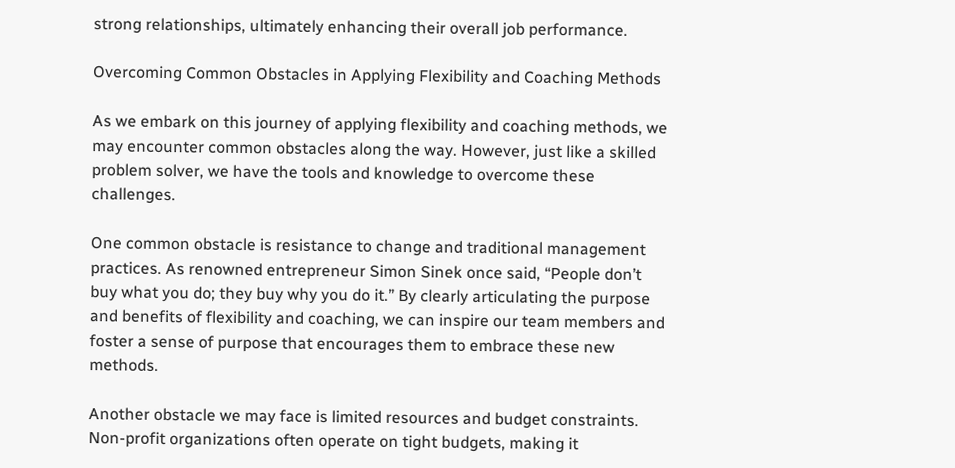strong relationships, ultimately enhancing their overall job performance.

Overcoming Common Obstacles in Applying Flexibility and Coaching Methods

As we embark on this journey of applying flexibility and coaching methods, we may encounter common obstacles along the way. However, just like a skilled problem solver, we have the tools and knowledge to overcome these challenges.

One common obstacle is resistance to change and traditional management practices. As renowned entrepreneur Simon Sinek once said, “People don’t buy what you do; they buy why you do it.” By clearly articulating the purpose and benefits of flexibility and coaching, we can inspire our team members and foster a sense of purpose that encourages them to embrace these new methods.

Another obstacle we may face is limited resources and budget constraints. Non-profit organizations often operate on tight budgets, making it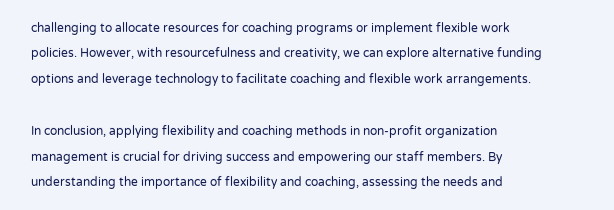challenging to allocate resources for coaching programs or implement flexible work policies. However, with resourcefulness and creativity, we can explore alternative funding options and leverage technology to facilitate coaching and flexible work arrangements.

In conclusion, applying flexibility and coaching methods in non-profit organization management is crucial for driving success and empowering our staff members. By understanding the importance of flexibility and coaching, assessing the needs and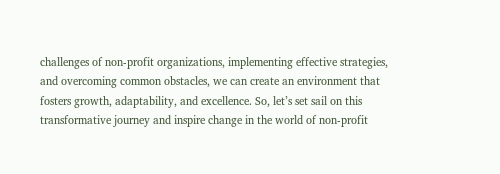challenges of non-profit organizations, implementing effective strategies, and overcoming common obstacles, we can create an environment that fosters growth, adaptability, and excellence. So, let’s set sail on this transformative journey and inspire change in the world of non-profit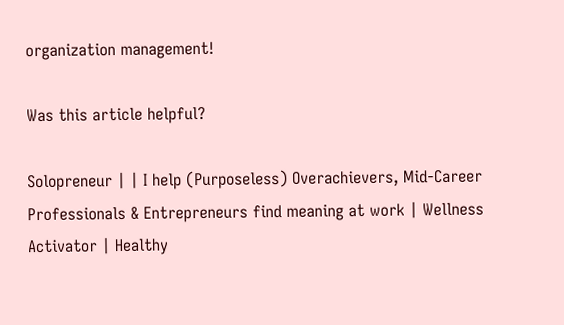organization management!

Was this article helpful?

Solopreneur | | I help (Purposeless) Overachievers, Mid-Career Professionals & Entrepreneurs find meaning at work | Wellness Activator | Healthy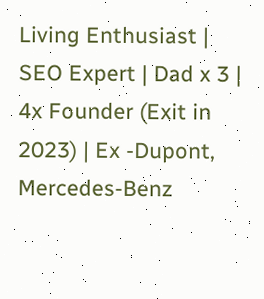Living Enthusiast | SEO Expert | Dad x 3 | 4x Founder (Exit in 2023) | Ex -Dupont, Mercedes-Benz